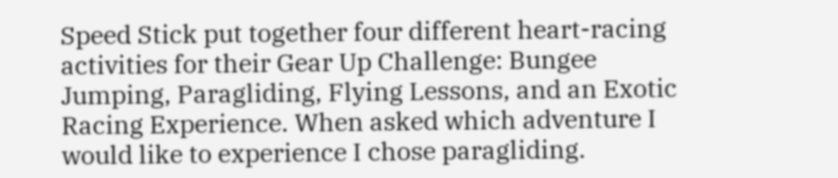Speed Stick put together four different heart-racing activities for their Gear Up Challenge: Bungee Jumping, Paragliding, Flying Lessons, and an Exotic Racing Experience. When asked which adventure I would like to experience I chose paragliding.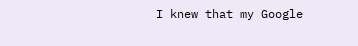I knew that my Google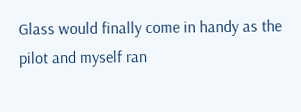Glass would finally come in handy as the pilot and myself ran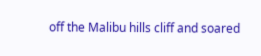off the Malibu hills cliff and soared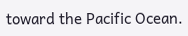toward the Pacific Ocean.